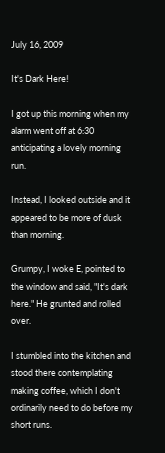July 16, 2009

It's Dark Here!

I got up this morning when my alarm went off at 6:30 anticipating a lovely morning run.

Instead, I looked outside and it appeared to be more of dusk than morning.

Grumpy, I woke E, pointed to the window and said, "It's dark here." He grunted and rolled over.

I stumbled into the kitchen and stood there contemplating making coffee, which I don't ordinarily need to do before my short runs.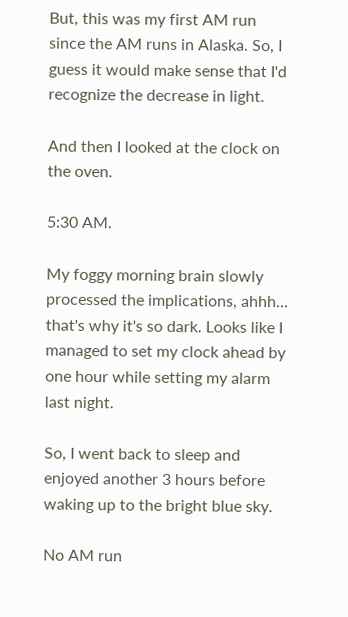But, this was my first AM run since the AM runs in Alaska. So, I guess it would make sense that I'd recognize the decrease in light.

And then I looked at the clock on the oven.

5:30 AM.

My foggy morning brain slowly processed the implications, ahhh... that's why it's so dark. Looks like I managed to set my clock ahead by one hour while setting my alarm last night.

So, I went back to sleep and enjoyed another 3 hours before waking up to the bright blue sky.

No AM run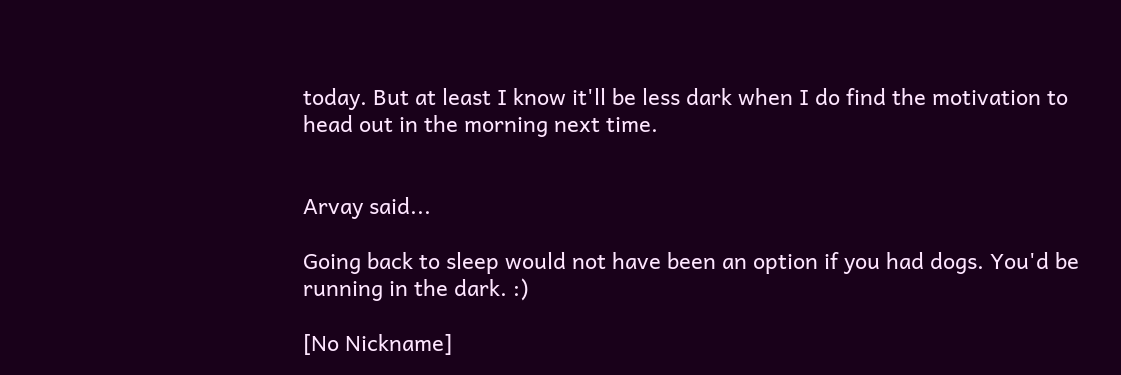today. But at least I know it'll be less dark when I do find the motivation to head out in the morning next time.


Arvay said...

Going back to sleep would not have been an option if you had dogs. You'd be running in the dark. :)

[No Nickname]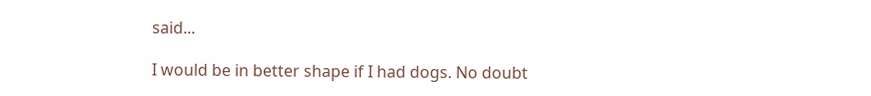said...

I would be in better shape if I had dogs. No doubt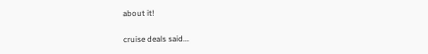about it!

cruise deals said...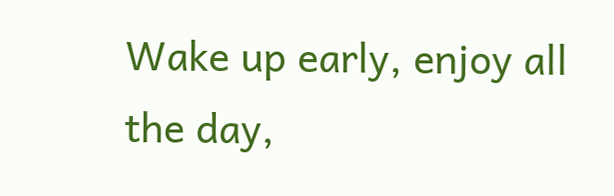Wake up early, enjoy all the day,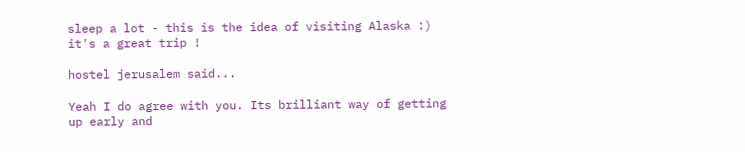sleep a lot - this is the idea of visiting Alaska :) it's a great trip !

hostel jerusalem said...

Yeah I do agree with you. Its brilliant way of getting up early and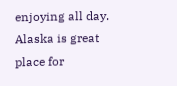enjoying all day. Alaska is great place for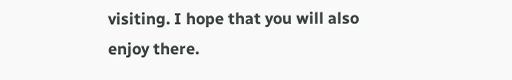visiting. I hope that you will also enjoy there.